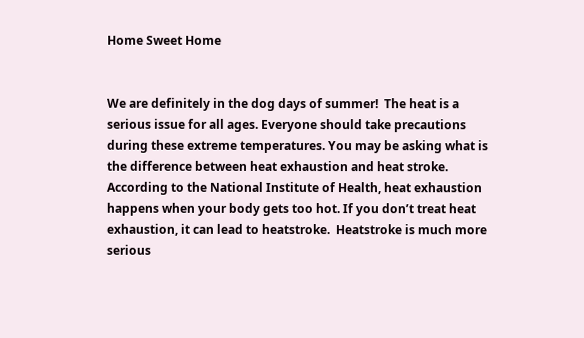Home Sweet Home


We are definitely in the dog days of summer!  The heat is a serious issue for all ages. Everyone should take precautions during these extreme temperatures. You may be asking what is the difference between heat exhaustion and heat stroke.  According to the National Institute of Health, heat exhaustion happens when your body gets too hot. If you don’t treat heat exhaustion, it can lead to heatstroke.  Heatstroke is much more serious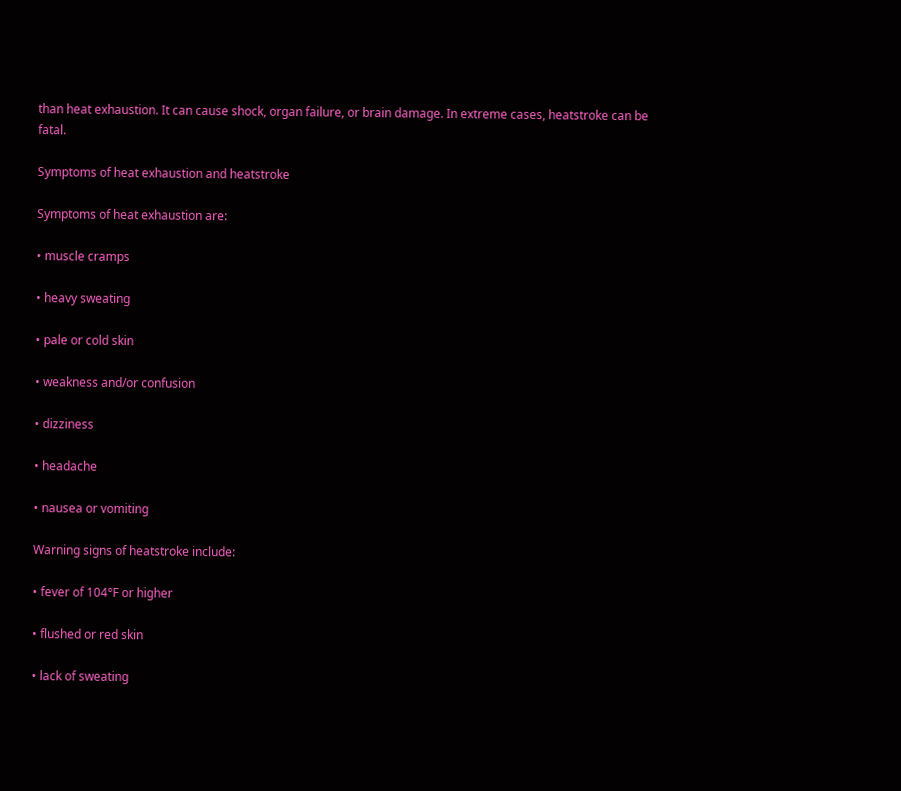than heat exhaustion. It can cause shock, organ failure, or brain damage. In extreme cases, heatstroke can be fatal.

Symptoms of heat exhaustion and heatstroke

Symptoms of heat exhaustion are:

• muscle cramps

• heavy sweating

• pale or cold skin

• weakness and/or confusion

• dizziness

• headache

• nausea or vomiting

Warning signs of heatstroke include:

• fever of 104°F or higher

• flushed or red skin

• lack of sweating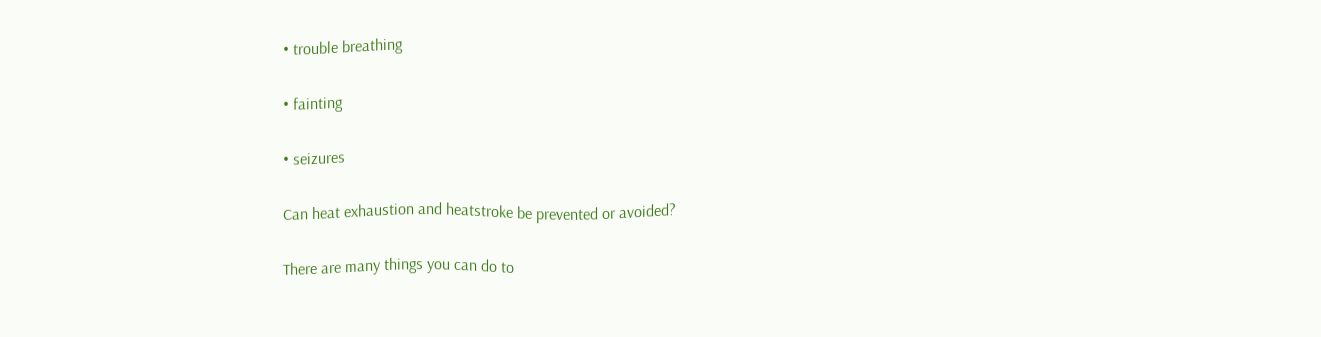• trouble breathing

• fainting

• seizures

Can heat exhaustion and heatstroke be prevented or avoided?

There are many things you can do to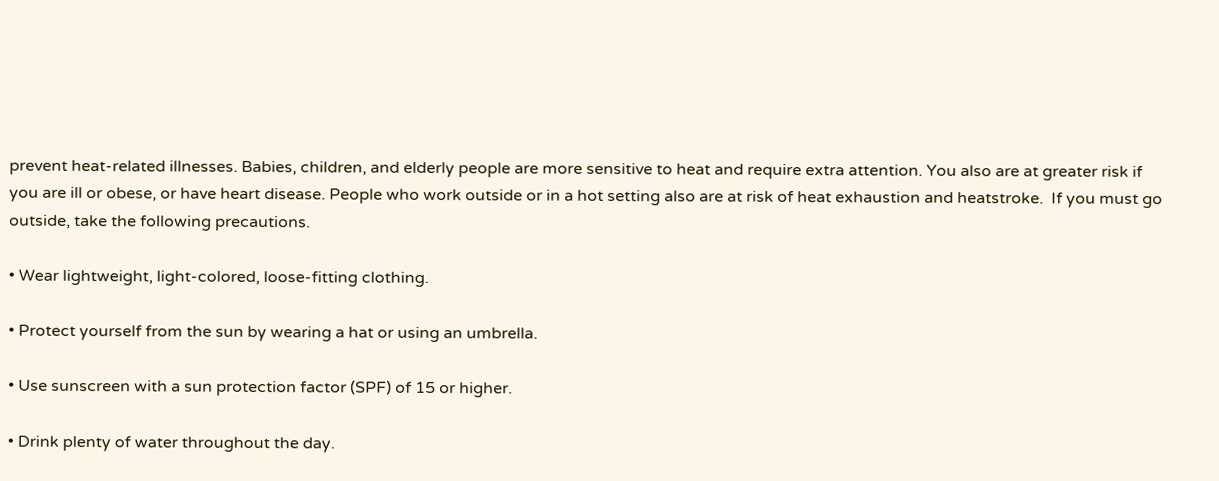prevent heat-related illnesses. Babies, children, and elderly people are more sensitive to heat and require extra attention. You also are at greater risk if you are ill or obese, or have heart disease. People who work outside or in a hot setting also are at risk of heat exhaustion and heatstroke.  If you must go outside, take the following precautions.

• Wear lightweight, light-colored, loose-fitting clothing.

• Protect yourself from the sun by wearing a hat or using an umbrella.

• Use sunscreen with a sun protection factor (SPF) of 15 or higher.

• Drink plenty of water throughout the day.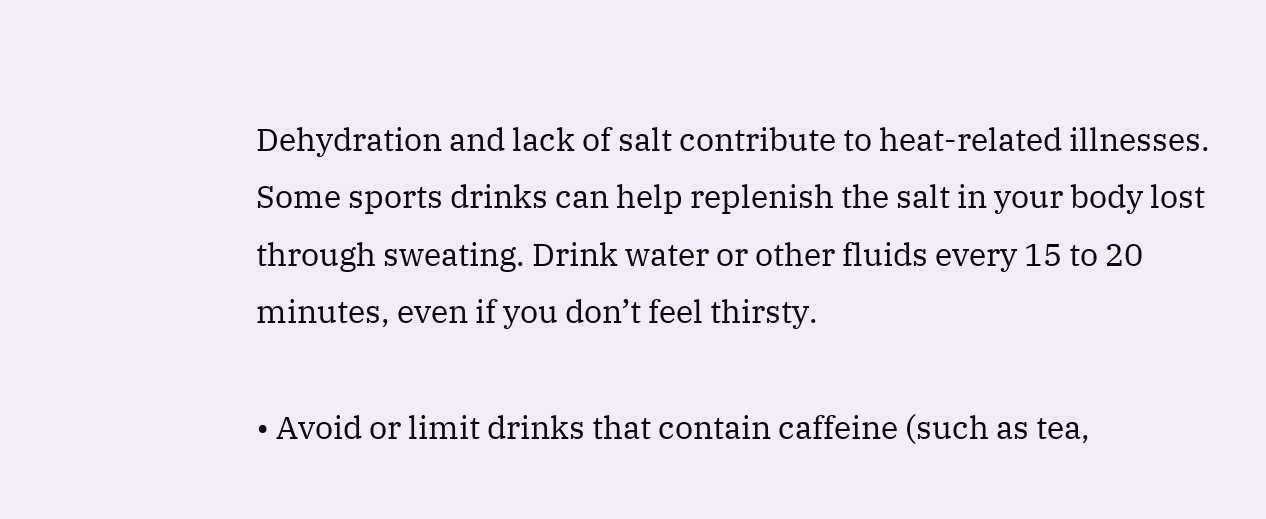Dehydration and lack of salt contribute to heat-related illnesses. Some sports drinks can help replenish the salt in your body lost through sweating. Drink water or other fluids every 15 to 20 minutes, even if you don’t feel thirsty.

• Avoid or limit drinks that contain caffeine (such as tea,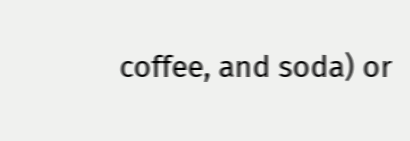coffee, and soda) or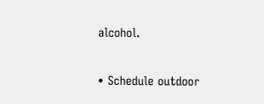alcohol.

• Schedule outdoor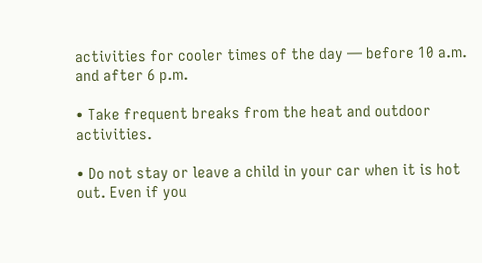activities for cooler times of the day — before 10 a.m. and after 6 p.m.

• Take frequent breaks from the heat and outdoor activities.

• Do not stay or leave a child in your car when it is hot out. Even if you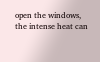open the windows, the intense heat can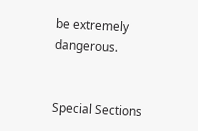be extremely dangerous.


Special Sections